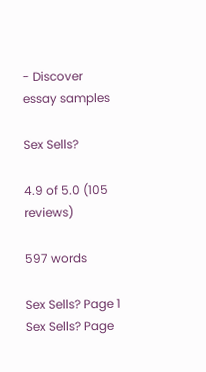- Discover essay samples

Sex Sells?

4.9 of 5.0 (105 reviews)

597 words

Sex Sells? Page 1
Sex Sells? Page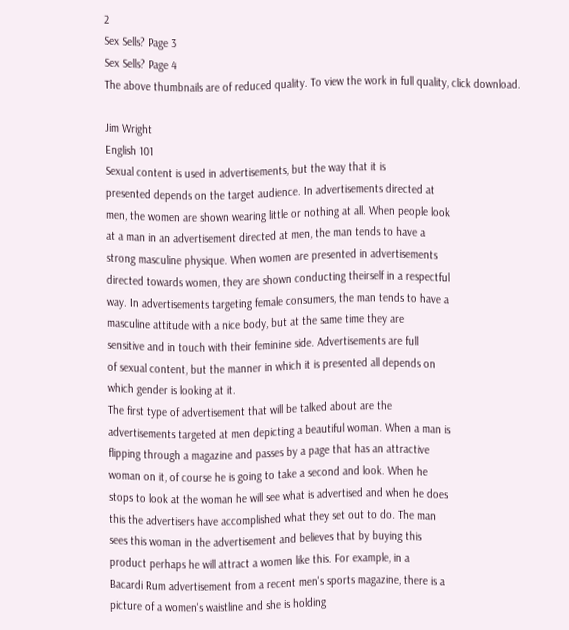2
Sex Sells? Page 3
Sex Sells? Page 4
The above thumbnails are of reduced quality. To view the work in full quality, click download.

Jim Wright
English 101
Sexual content is used in advertisements, but the way that it is
presented depends on the target audience. In advertisements directed at
men, the women are shown wearing little or nothing at all. When people look
at a man in an advertisement directed at men, the man tends to have a
strong masculine physique. When women are presented in advertisements
directed towards women, they are shown conducting theirself in a respectful
way. In advertisements targeting female consumers, the man tends to have a
masculine attitude with a nice body, but at the same time they are
sensitive and in touch with their feminine side. Advertisements are full
of sexual content, but the manner in which it is presented all depends on
which gender is looking at it.
The first type of advertisement that will be talked about are the
advertisements targeted at men depicting a beautiful woman. When a man is
flipping through a magazine and passes by a page that has an attractive
woman on it, of course he is going to take a second and look. When he
stops to look at the woman he will see what is advertised and when he does
this the advertisers have accomplished what they set out to do. The man
sees this woman in the advertisement and believes that by buying this
product perhaps he will attract a women like this. For example, in a
Bacardi Rum advertisement from a recent men's sports magazine, there is a
picture of a women's waistline and she is holding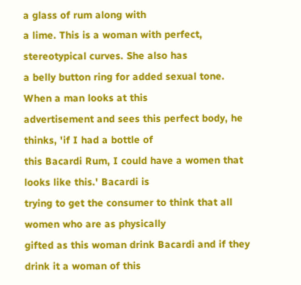a glass of rum along with
a lime. This is a woman with perfect, stereotypical curves. She also has
a belly button ring for added sexual tone. When a man looks at this
advertisement and sees this perfect body, he thinks, 'if I had a bottle of
this Bacardi Rum, I could have a women that looks like this.' Bacardi is
trying to get the consumer to think that all women who are as physically
gifted as this woman drink Bacardi and if they drink it a woman of this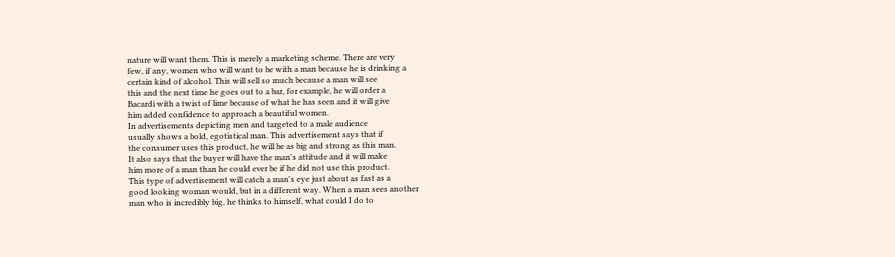nature will want them. This is merely a marketing scheme. There are very
few, if any, women who will want to be with a man because he is drinking a
certain kind of alcohol. This will sell so much because a man will see
this and the next time he goes out to a bar, for example, he will order a
Bacardi with a twist of lime because of what he has seen and it will give
him added confidence to approach a beautiful women.
In advertisements depicting men and targeted to a male audience
usually shows a bold, egotistical man. This advertisement says that if
the consumer uses this product, he will be as big and strong as this man.
It also says that the buyer will have the man's attitude and it will make
him more of a man than he could ever be if he did not use this product.
This type of advertisement will catch a man's eye just about as fast as a
good looking woman would, but in a different way. When a man sees another
man who is incredibly big, he thinks to himself, what could I do to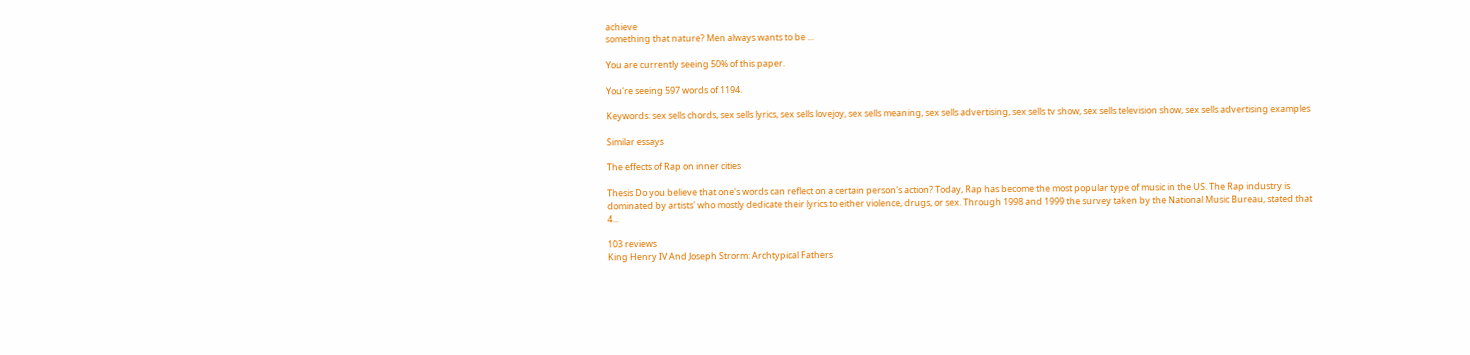achieve
something that nature? Men always wants to be ...

You are currently seeing 50% of this paper.

You're seeing 597 words of 1194.

Keywords: sex sells chords, sex sells lyrics, sex sells lovejoy, sex sells meaning, sex sells advertising, sex sells tv show, sex sells television show, sex sells advertising examples

Similar essays

The effects of Rap on inner cities

Thesis Do you believe that one's words can reflect on a certain person's action? Today, Rap has become the most popular type of music in the US. The Rap industry is dominated by artists' who mostly dedicate their lyrics to either violence, drugs, or sex. Through 1998 and 1999 the survey taken by the National Music Bureau, stated that 4...

103 reviews
King Henry IV And Joseph Strorm: Archtypical Fathers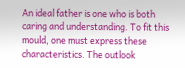An ideal father is one who is both caring and understanding. To fit this mould, one must express these characteristics. The outlook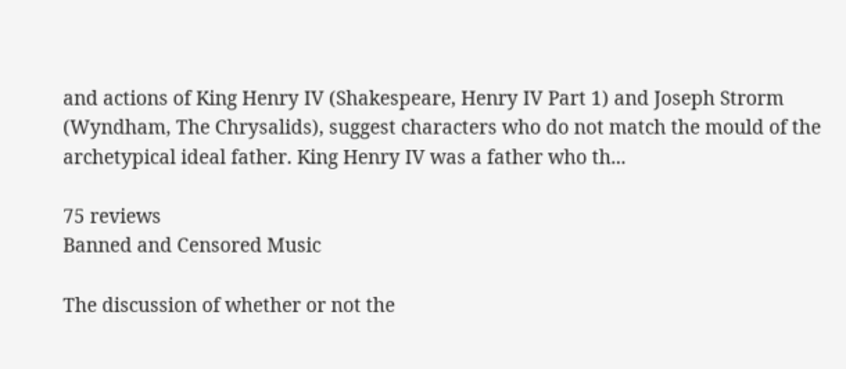and actions of King Henry IV (Shakespeare, Henry IV Part 1) and Joseph Strorm (Wyndham, The Chrysalids), suggest characters who do not match the mould of the archetypical ideal father. King Henry IV was a father who th...

75 reviews
Banned and Censored Music

The discussion of whether or not the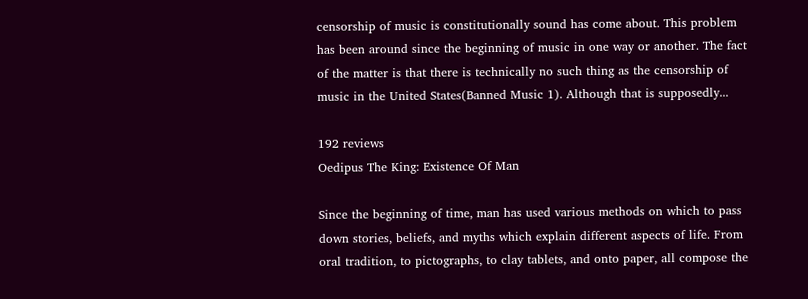censorship of music is constitutionally sound has come about. This problem has been around since the beginning of music in one way or another. The fact of the matter is that there is technically no such thing as the censorship of music in the United States(Banned Music 1). Although that is supposedly...

192 reviews
Oedipus The King: Existence Of Man

Since the beginning of time, man has used various methods on which to pass down stories, beliefs, and myths which explain different aspects of life. From oral tradition, to pictographs, to clay tablets, and onto paper, all compose the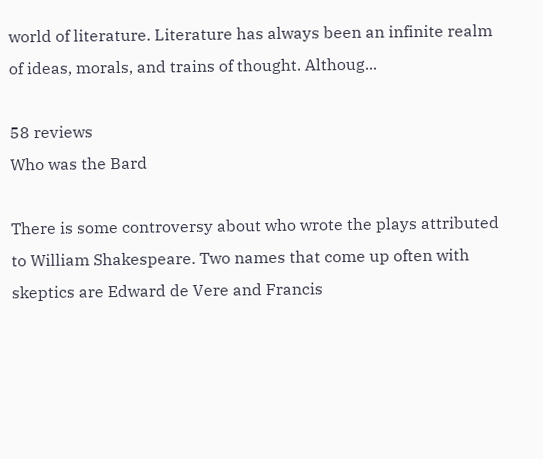world of literature. Literature has always been an infinite realm of ideas, morals, and trains of thought. Althoug...

58 reviews
Who was the Bard

There is some controversy about who wrote the plays attributed to William Shakespeare. Two names that come up often with skeptics are Edward de Vere and Francis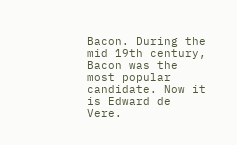Bacon. During the mid 19th century, Bacon was the most popular candidate. Now it is Edward de Vere.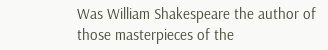Was William Shakespeare the author of those masterpieces of the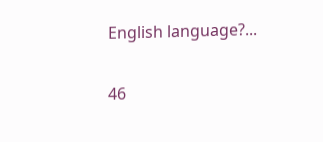English language?...

46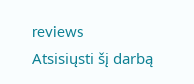reviews
Atsisiųsti šį darbą